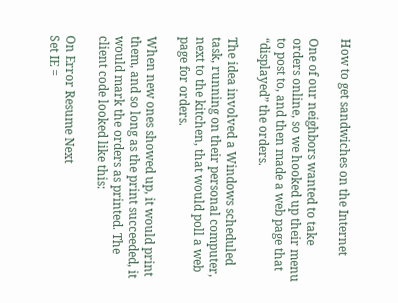How to get sandwiches on the Internet

One of our neighbors wanted to take orders online, so we hooked up their menu to post to, and then made a web page that “displayed” the orders.

The idea involved a Windows scheduled task, running on their personal computer, next to the kitchen, that would poll a web page for orders.

When new ones showed up, it would print them, and so long as the print succeeded, it would mark the orders as printed. The client code looked like this:

On Error Resume Next
Set IE =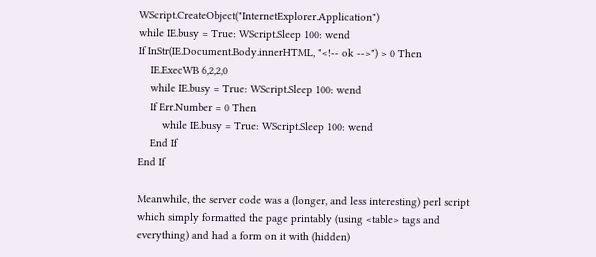WScript.CreateObject("InternetExplorer.Application")
while IE.busy = True: WScript.Sleep 100: wend
If InStr(IE.Document.Body.innerHTML, "<!-- ok -->") > 0 Then
    IE.ExecWB 6,2,2,0
    while IE.busy = True: WScript.Sleep 100: wend
    If Err.Number = 0 Then
        while IE.busy = True: WScript.Sleep 100: wend
    End If
End If

Meanwhile, the server code was a (longer, and less interesting) perl script which simply formatted the page printably (using <table> tags and everything) and had a form on it with (hidden)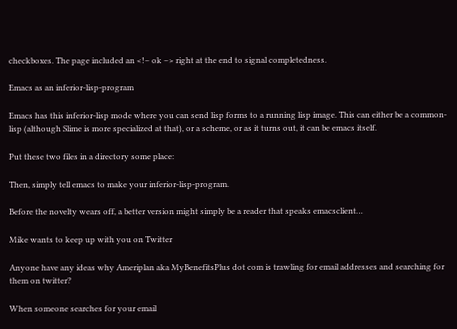checkboxes. The page included an <!– ok –> right at the end to signal completedness.

Emacs as an inferior-lisp-program

Emacs has this inferior-lisp mode where you can send lisp forms to a running lisp image. This can either be a common-lisp (although Slime is more specialized at that), or a scheme, or as it turns out, it can be emacs itself.

Put these two files in a directory some place:

Then, simply tell emacs to make your inferior-lisp-program.

Before the novelty wears off, a better version might simply be a reader that speaks emacsclient…

Mike wants to keep up with you on Twitter

Anyone have any ideas why Ameriplan aka MyBenefitsPlus dot com is trawling for email addresses and searching for them on twitter?

When someone searches for your email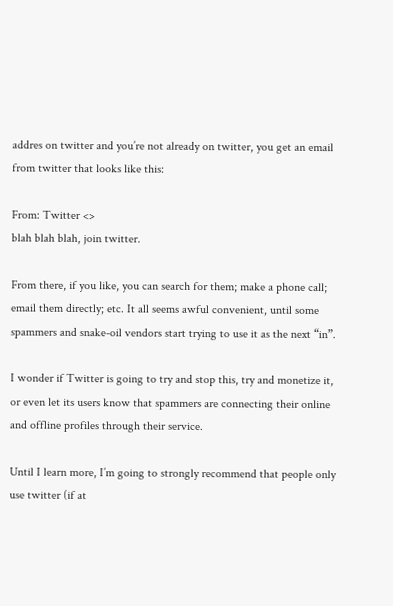addres on twitter and you’re not already on twitter, you get an email from twitter that looks like this:

From: Twitter <>
blah blah blah, join twitter.

From there, if you like, you can search for them; make a phone call; email them directly; etc. It all seems awful convenient, until some spammers and snake-oil vendors start trying to use it as the next “in”.

I wonder if Twitter is going to try and stop this, try and monetize it, or even let its users know that spammers are connecting their online and offline profiles through their service.

Until I learn more, I’m going to strongly recommend that people only use twitter (if at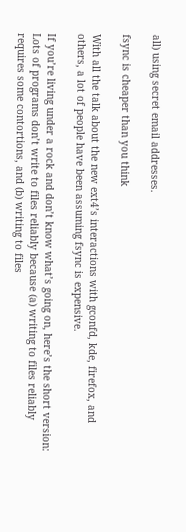all) using secret email addresses.

fsync is cheaper than you think

With all the talk about the new ext4’s interactions with gconfd, kde, firefox, and others, a lot of people have been assuming fsync is expensive.

If you’re living under a rock and don’t know what’s going on, here’s the short version: Lots of programs don’t write to files reliably because (a) writing to files reliably requires some contortions, and (b) writing to files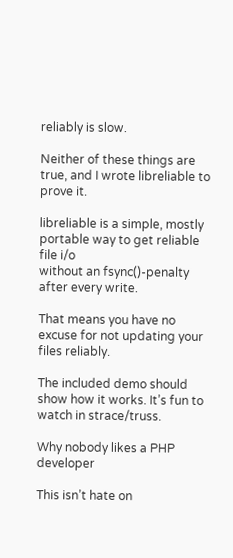reliably is slow.

Neither of these things are true, and I wrote libreliable to prove it.

libreliable is a simple, mostly portable way to get reliable file i/o
without an fsync()-penalty after every write.

That means you have no excuse for not updating your files reliably.

The included demo should show how it works. It’s fun to watch in strace/truss.

Why nobody likes a PHP developer

This isn’t hate on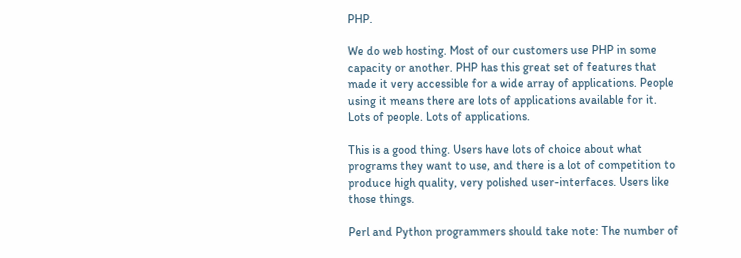PHP.

We do web hosting. Most of our customers use PHP in some capacity or another. PHP has this great set of features that made it very accessible for a wide array of applications. People using it means there are lots of applications available for it. Lots of people. Lots of applications.

This is a good thing. Users have lots of choice about what programs they want to use, and there is a lot of competition to produce high quality, very polished user-interfaces. Users like those things.

Perl and Python programmers should take note: The number of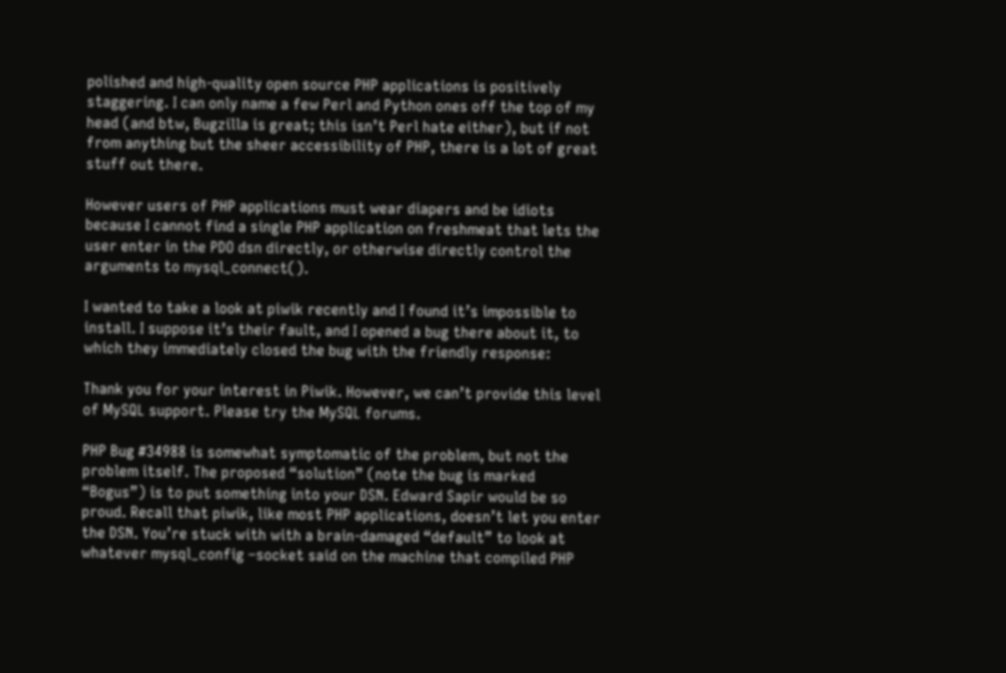polished and high-quality open source PHP applications is positively staggering. I can only name a few Perl and Python ones off the top of my head (and btw, Bugzilla is great; this isn’t Perl hate either), but if not from anything but the sheer accessibility of PHP, there is a lot of great stuff out there.

However users of PHP applications must wear diapers and be idiots because I cannot find a single PHP application on freshmeat that lets the user enter in the PDO dsn directly, or otherwise directly control the arguments to mysql_connect().

I wanted to take a look at piwik recently and I found it’s impossible to install. I suppose it’s their fault, and I opened a bug there about it, to which they immediately closed the bug with the friendly response:

Thank you for your interest in Piwik. However, we can’t provide this level of MySQL support. Please try the MySQL forums.

PHP Bug #34988 is somewhat symptomatic of the problem, but not the problem itself. The proposed “solution” (note the bug is marked “Bogus”) is to put something into your DSN. Edward Sapir would be so proud. Recall that piwik, like most PHP applications, doesn’t let you enter the DSN. You’re stuck with with a brain-damaged “default” to look at whatever mysql_config –socket said on the machine that compiled PHP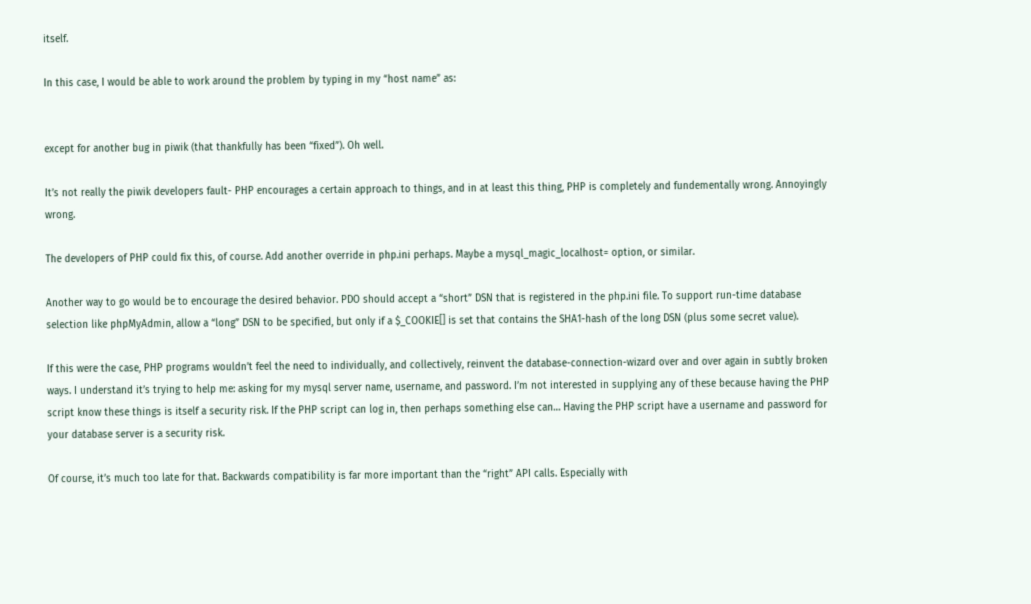itself.

In this case, I would be able to work around the problem by typing in my “host name” as:


except for another bug in piwik (that thankfully has been “fixed”). Oh well.

It’s not really the piwik developers fault- PHP encourages a certain approach to things, and in at least this thing, PHP is completely and fundementally wrong. Annoyingly wrong.

The developers of PHP could fix this, of course. Add another override in php.ini perhaps. Maybe a mysql_magic_localhost= option, or similar.

Another way to go would be to encourage the desired behavior. PDO should accept a “short” DSN that is registered in the php.ini file. To support run-time database selection like phpMyAdmin, allow a “long” DSN to be specified, but only if a $_COOKIE[] is set that contains the SHA1-hash of the long DSN (plus some secret value).

If this were the case, PHP programs wouldn’t feel the need to individually, and collectively, reinvent the database-connection-wizard over and over again in subtly broken ways. I understand it’s trying to help me: asking for my mysql server name, username, and password. I’m not interested in supplying any of these because having the PHP script know these things is itself a security risk. If the PHP script can log in, then perhaps something else can… Having the PHP script have a username and password for your database server is a security risk.

Of course, it’s much too late for that. Backwards compatibility is far more important than the “right” API calls. Especially with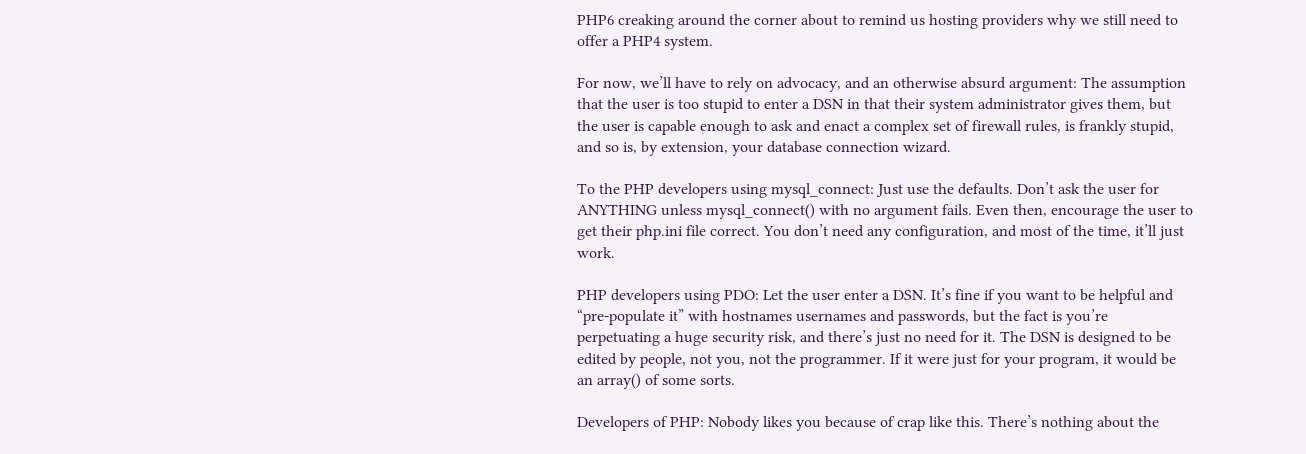PHP6 creaking around the corner about to remind us hosting providers why we still need to offer a PHP4 system.

For now, we’ll have to rely on advocacy, and an otherwise absurd argument: The assumption that the user is too stupid to enter a DSN in that their system administrator gives them, but the user is capable enough to ask and enact a complex set of firewall rules, is frankly stupid, and so is, by extension, your database connection wizard.

To the PHP developers using mysql_connect: Just use the defaults. Don’t ask the user for ANYTHING unless mysql_connect() with no argument fails. Even then, encourage the user to get their php.ini file correct. You don’t need any configuration, and most of the time, it’ll just work.

PHP developers using PDO: Let the user enter a DSN. It’s fine if you want to be helpful and “pre-populate it” with hostnames usernames and passwords, but the fact is you’re perpetuating a huge security risk, and there’s just no need for it. The DSN is designed to be edited by people, not you, not the programmer. If it were just for your program, it would be an array() of some sorts.

Developers of PHP: Nobody likes you because of crap like this. There’s nothing about the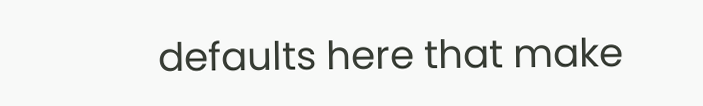defaults here that make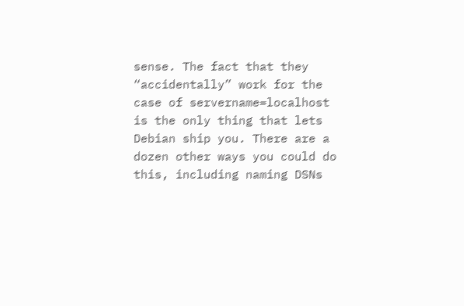sense. The fact that they “accidentally” work for the case of servername=localhost is the only thing that lets Debian ship you. There are a dozen other ways you could do this, including naming DSNs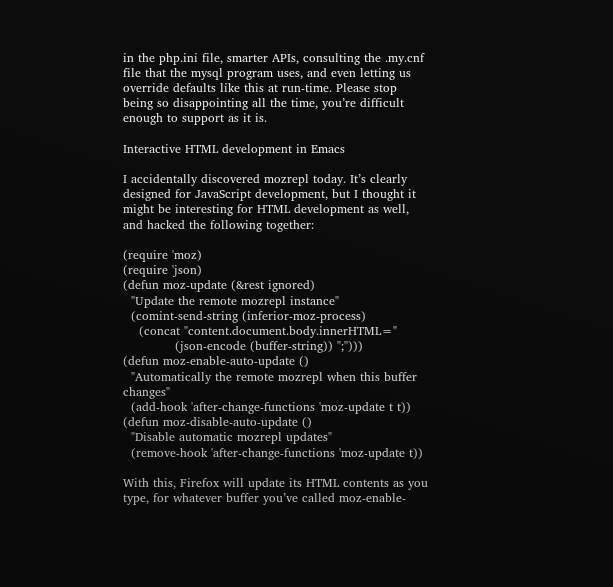in the php.ini file, smarter APIs, consulting the .my.cnf file that the mysql program uses, and even letting us override defaults like this at run-time. Please stop being so disappointing all the time, you’re difficult enough to support as it is.

Interactive HTML development in Emacs

I accidentally discovered mozrepl today. It’s clearly designed for JavaScript development, but I thought it might be interesting for HTML development as well, and hacked the following together:

(require 'moz)
(require 'json)
(defun moz-update (&rest ignored)
  "Update the remote mozrepl instance"
  (comint-send-string (inferior-moz-process)
    (concat "content.document.body.innerHTML="
             (json-encode (buffer-string)) ";")))
(defun moz-enable-auto-update ()
  "Automatically the remote mozrepl when this buffer changes"
  (add-hook 'after-change-functions 'moz-update t t))
(defun moz-disable-auto-update ()
  "Disable automatic mozrepl updates"
  (remove-hook 'after-change-functions 'moz-update t))

With this, Firefox will update its HTML contents as you type, for whatever buffer you’ve called moz-enable-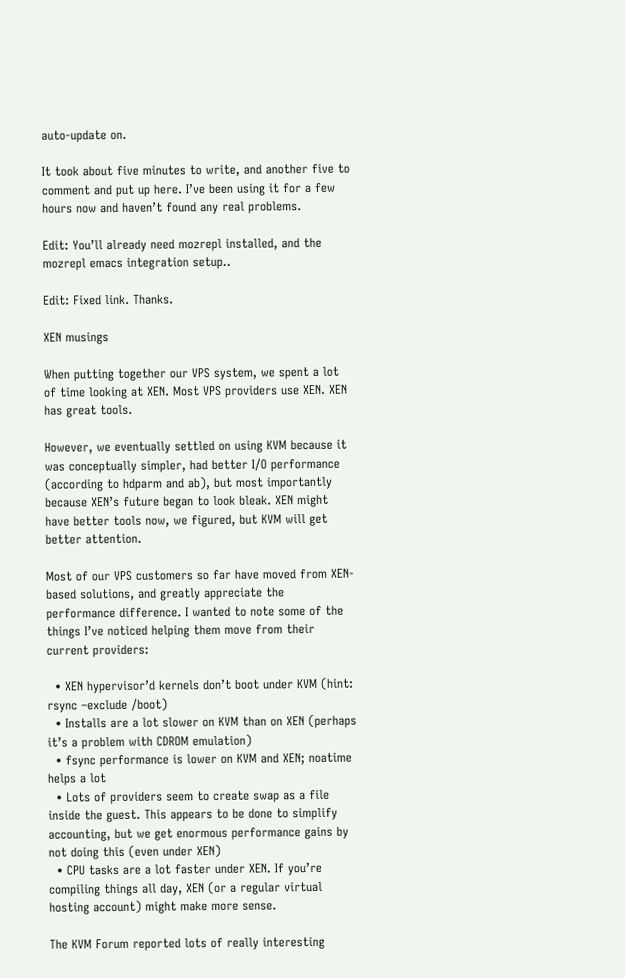auto-update on.

It took about five minutes to write, and another five to comment and put up here. I’ve been using it for a few hours now and haven’t found any real problems.

Edit: You’ll already need mozrepl installed, and the mozrepl emacs integration setup..

Edit: Fixed link. Thanks.

XEN musings

When putting together our VPS system, we spent a lot of time looking at XEN. Most VPS providers use XEN. XEN has great tools.

However, we eventually settled on using KVM because it was conceptually simpler, had better I/O performance (according to hdparm and ab), but most importantly because XEN’s future began to look bleak. XEN might have better tools now, we figured, but KVM will get better attention.

Most of our VPS customers so far have moved from XEN-based solutions, and greatly appreciate the performance difference. I wanted to note some of the things I’ve noticed helping them move from their current providers:

  • XEN hypervisor’d kernels don’t boot under KVM (hint: rsync –exclude /boot)
  • Installs are a lot slower on KVM than on XEN (perhaps it’s a problem with CDROM emulation)
  • fsync performance is lower on KVM and XEN; noatime helps a lot
  • Lots of providers seem to create swap as a file inside the guest. This appears to be done to simplify accounting, but we get enormous performance gains by not doing this (even under XEN)
  • CPU tasks are a lot faster under XEN. If you’re compiling things all day, XEN (or a regular virtual hosting account) might make more sense.

The KVM Forum reported lots of really interesting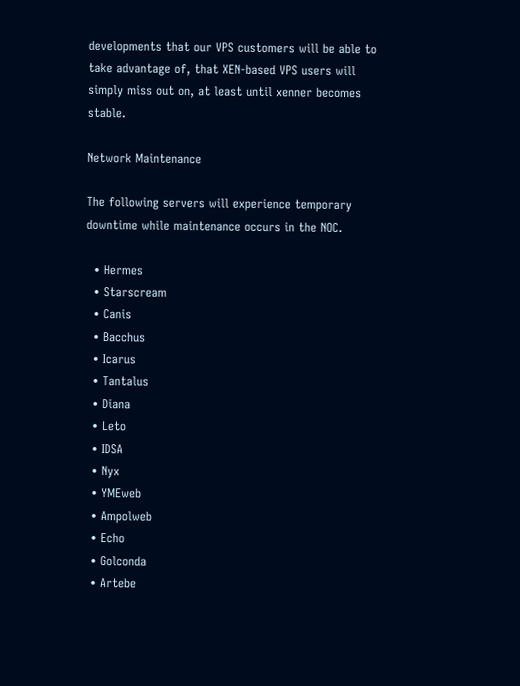developments that our VPS customers will be able to take advantage of, that XEN-based VPS users will simply miss out on, at least until xenner becomes stable.

Network Maintenance

The following servers will experience temporary downtime while maintenance occurs in the NOC.

  • Hermes
  • Starscream
  • Canis
  • Bacchus
  • Icarus
  • Tantalus
  • Diana
  • Leto
  • IDSA
  • Nyx
  • YMEweb
  • Ampolweb
  • Echo
  • Golconda
  • Artebe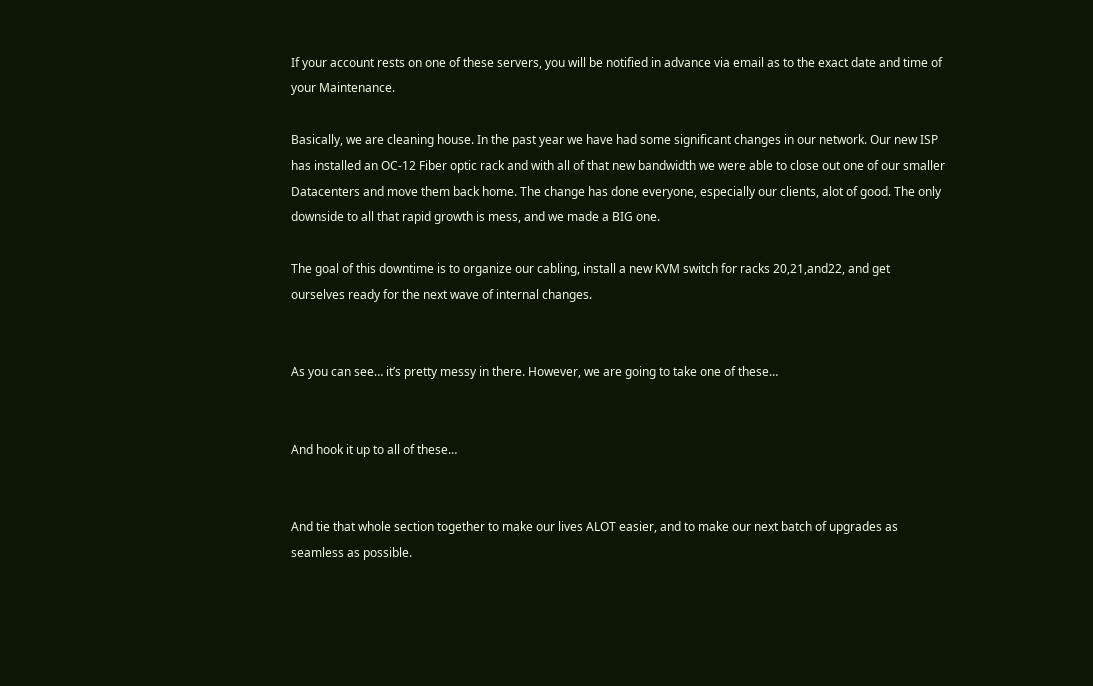If your account rests on one of these servers, you will be notified in advance via email as to the exact date and time of your Maintenance.

Basically, we are cleaning house. In the past year we have had some significant changes in our network. Our new ISP has installed an OC-12 Fiber optic rack and with all of that new bandwidth we were able to close out one of our smaller Datacenters and move them back home. The change has done everyone, especially our clients, alot of good. The only downside to all that rapid growth is mess, and we made a BIG one.

The goal of this downtime is to organize our cabling, install a new KVM switch for racks 20,21,and22, and get ourselves ready for the next wave of internal changes.


As you can see… it’s pretty messy in there. However, we are going to take one of these…


And hook it up to all of these…


And tie that whole section together to make our lives ALOT easier, and to make our next batch of upgrades as seamless as possible.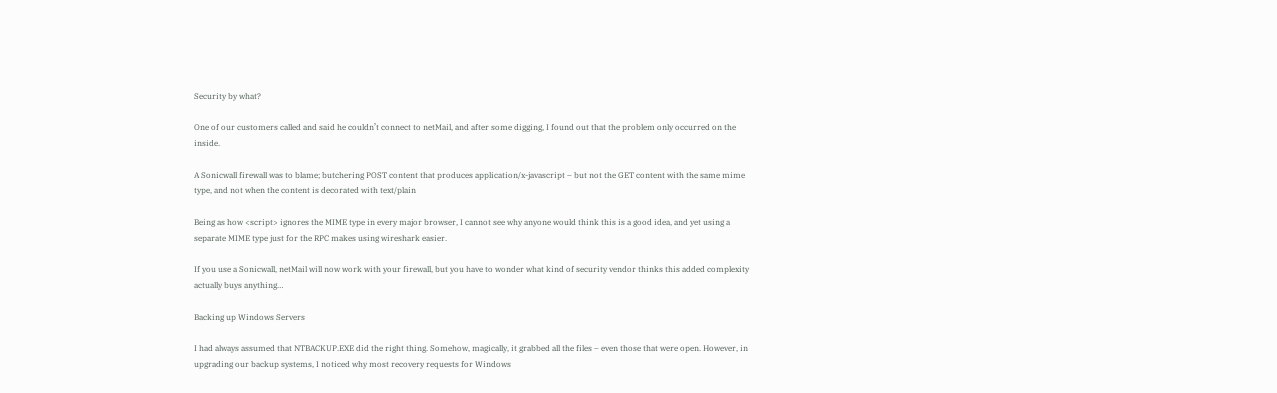Security by what?

One of our customers called and said he couldn’t connect to netMail, and after some digging, I found out that the problem only occurred on the inside.

A Sonicwall firewall was to blame; butchering POST content that produces application/x-javascript – but not the GET content with the same mime type, and not when the content is decorated with text/plain

Being as how <script> ignores the MIME type in every major browser, I cannot see why anyone would think this is a good idea, and yet using a separate MIME type just for the RPC makes using wireshark easier.

If you use a Sonicwall, netMail will now work with your firewall, but you have to wonder what kind of security vendor thinks this added complexity actually buys anything…

Backing up Windows Servers

I had always assumed that NTBACKUP.EXE did the right thing. Somehow, magically, it grabbed all the files – even those that were open. However, in upgrading our backup systems, I noticed why most recovery requests for Windows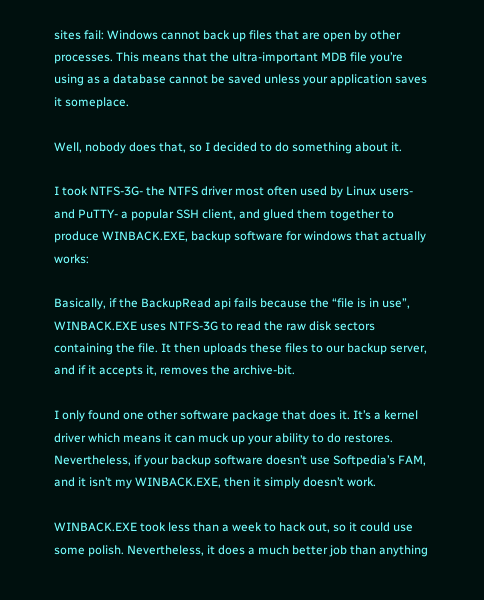sites fail: Windows cannot back up files that are open by other processes. This means that the ultra-important MDB file you’re using as a database cannot be saved unless your application saves it someplace.

Well, nobody does that, so I decided to do something about it.

I took NTFS-3G- the NTFS driver most often used by Linux users- and PuTTY- a popular SSH client, and glued them together to produce WINBACK.EXE, backup software for windows that actually works:

Basically, if the BackupRead api fails because the “file is in use”, WINBACK.EXE uses NTFS-3G to read the raw disk sectors containing the file. It then uploads these files to our backup server, and if it accepts it, removes the archive-bit.

I only found one other software package that does it. It’s a kernel driver which means it can muck up your ability to do restores. Nevertheless, if your backup software doesn’t use Softpedia’s FAM, and it isn’t my WINBACK.EXE, then it simply doesn’t work.

WINBACK.EXE took less than a week to hack out, so it could use some polish. Nevertheless, it does a much better job than anything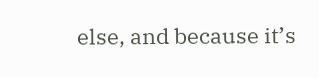else, and because it’s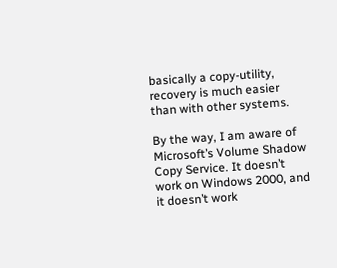basically a copy-utility, recovery is much easier than with other systems.

By the way, I am aware of Microsoft’s Volume Shadow Copy Service. It doesn’t work on Windows 2000, and it doesn’t work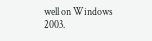well on Windows 2003.